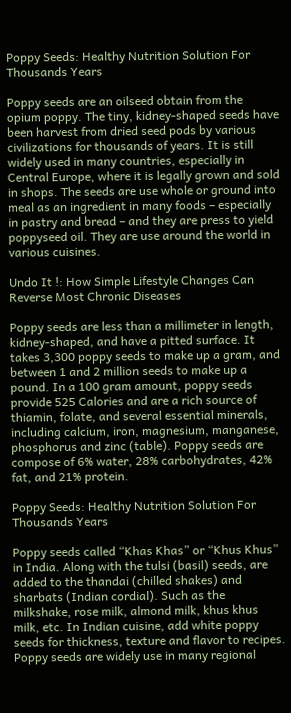Poppy Seeds: Healthy Nutrition Solution For Thousands Years

Poppy seeds are an oilseed obtain from the opium poppy. The tiny, kidney-shaped seeds have been harvest from dried seed pods by various civilizations for thousands of years. It is still widely used in many countries, especially in Central Europe, where it is legally grown and sold in shops. The seeds are use whole or ground into meal as an ingredient in many foods – especially in pastry and bread – and they are press to yield poppyseed oil. They are use around the world in various cuisines.

Undo It !: How Simple Lifestyle Changes Can Reverse Most Chronic Diseases

Poppy seeds are less than a millimeter in length, kidney-shaped, and have a pitted surface. It takes 3,300 poppy seeds to make up a gram, and between 1 and 2 million seeds to make up a pound. In a 100 gram amount, poppy seeds provide 525 Calories and are a rich source of thiamin, folate, and several essential minerals, including calcium, iron, magnesium, manganese, phosphorus and zinc (table). Poppy seeds are compose of 6% water, 28% carbohydrates, 42% fat, and 21% protein.

Poppy Seeds: Healthy Nutrition Solution For Thousands Years

Poppy seeds called “Khas Khas” or “Khus Khus” in India. Along with the tulsi (basil) seeds, are added to the thandai (chilled shakes) and sharbats (Indian cordial). Such as the milkshake, rose milk, almond milk, khus khus milk, etc. In Indian cuisine, add white poppy seeds for thickness, texture and flavor to recipes. Poppy seeds are widely use in many regional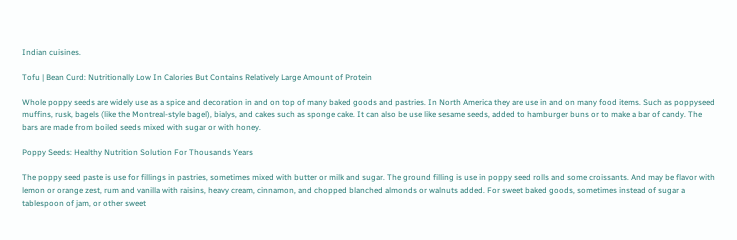Indian cuisines.

Tofu | Bean Curd: Nutritionally Low In Calories But Contains Relatively Large Amount of Protein

Whole poppy seeds are widely use as a spice and decoration in and on top of many baked goods and pastries. In North America they are use in and on many food items. Such as poppyseed muffins, rusk, bagels (like the Montreal-style bagel), bialys, and cakes such as sponge cake. It can also be use like sesame seeds, added to hamburger buns or to make a bar of candy. The bars are made from boiled seeds mixed with sugar or with honey.

Poppy Seeds: Healthy Nutrition Solution For Thousands Years

The poppy seed paste is use for fillings in pastries, sometimes mixed with butter or milk and sugar. The ground filling is use in poppy seed rolls and some croissants. And may be flavor with lemon or orange zest, rum and vanilla with raisins, heavy cream, cinnamon, and chopped blanched almonds or walnuts added. For sweet baked goods, sometimes instead of sugar a tablespoon of jam, or other sweet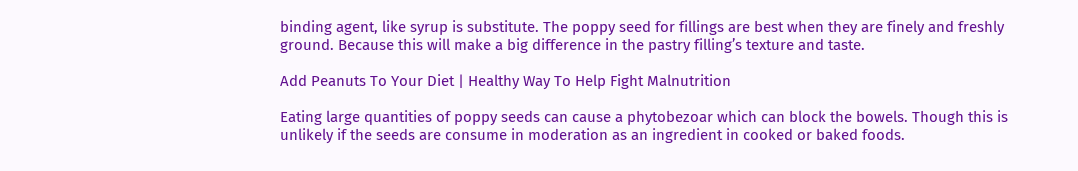binding agent, like syrup is substitute. The poppy seed for fillings are best when they are finely and freshly ground. Because this will make a big difference in the pastry filling’s texture and taste.

Add Peanuts To Your Diet | Healthy Way To Help Fight Malnutrition

Eating large quantities of poppy seeds can cause a phytobezoar which can block the bowels. Though this is unlikely if the seeds are consume in moderation as an ingredient in cooked or baked foods.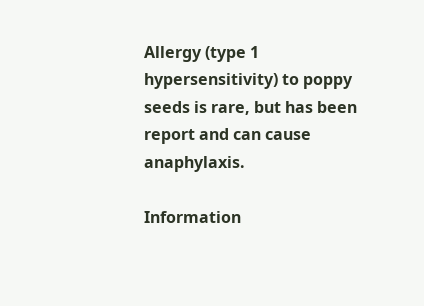Allergy (type 1 hypersensitivity) to poppy seeds is rare, but has been report and can cause anaphylaxis.

Information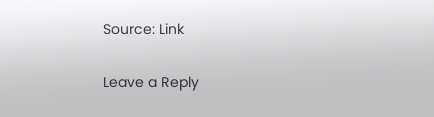Source: Link

Leave a Reply